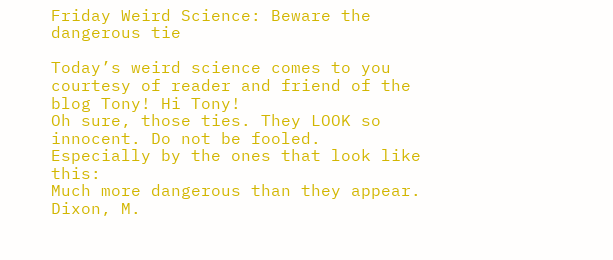Friday Weird Science: Beware the dangerous tie

Today’s weird science comes to you courtesy of reader and friend of the blog Tony! Hi Tony!
Oh sure, those ties. They LOOK so innocent. Do not be fooled. Especially by the ones that look like this:
Much more dangerous than they appear. Dixon, M.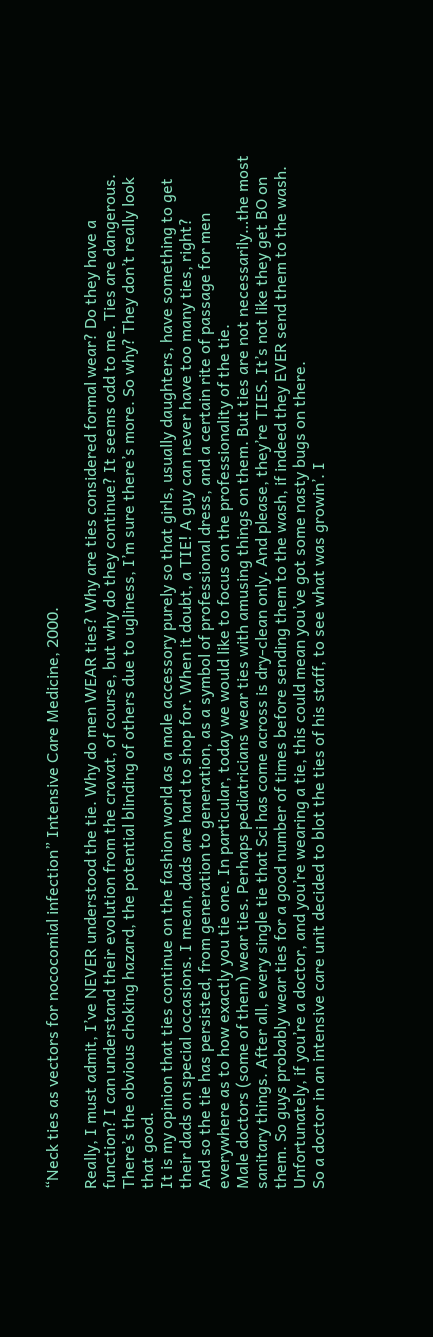“Neck ties as vectors for nococomial infection” Intensive Care Medicine, 2000.

Really, I must admit, I’ve NEVER understood the tie. Why do men WEAR ties? Why are ties considered formal wear? Do they have a function? I can understand their evolution from the cravat, of course, but why do they continue? It seems odd to me. Ties are dangerous. There’s the obvious choking hazard, the potential blinding of others due to ugliness, I’m sure there’s more. So why? They don’t really look that good.
It is my opinion that ties continue on the fashion world as a male accessory purely so that girls, usually daughters, have something to get their dads on special occasions. I mean, dads are hard to shop for. When it doubt, a TIE! A guy can never have too many ties, right?
And so the tie has persisted, from generation to generation, as a symbol of professional dress, and a certain rite of passage for men everywhere as to how exactly you tie one. In particular, today we would like to focus on the professionality of the tie.
Male doctors (some of them) wear ties. Perhaps pediatricians wear ties with amusing things on them. But ties are not necessarily…the most sanitary things. After all, every single tie that Sci has come across is dry-clean only. And please, they’re TIES. It’s not like they get BO on them. So guys probably wear ties for a good number of times before sending them to the wash, if indeed they EVER send them to the wash. Unfortunately, if you’re a doctor, and you’re wearing a tie, this could mean you’ve got some nasty bugs on there.
So a doctor in an intensive care unit decided to blot the ties of his staff, to see what was growin’. I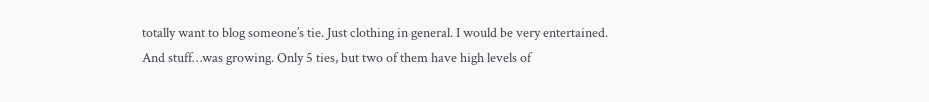totally want to blog someone’s tie. Just clothing in general. I would be very entertained.
And stuff…was growing. Only 5 ties, but two of them have high levels of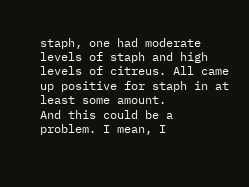staph, one had moderate levels of staph and high levels of citreus. All came up positive for staph in at least some amount.
And this could be a problem. I mean, I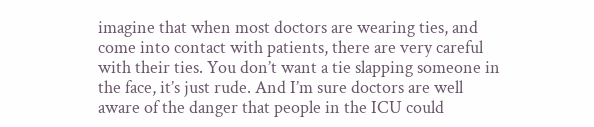imagine that when most doctors are wearing ties, and come into contact with patients, there are very careful with their ties. You don’t want a tie slapping someone in the face, it’s just rude. And I’m sure doctors are well aware of the danger that people in the ICU could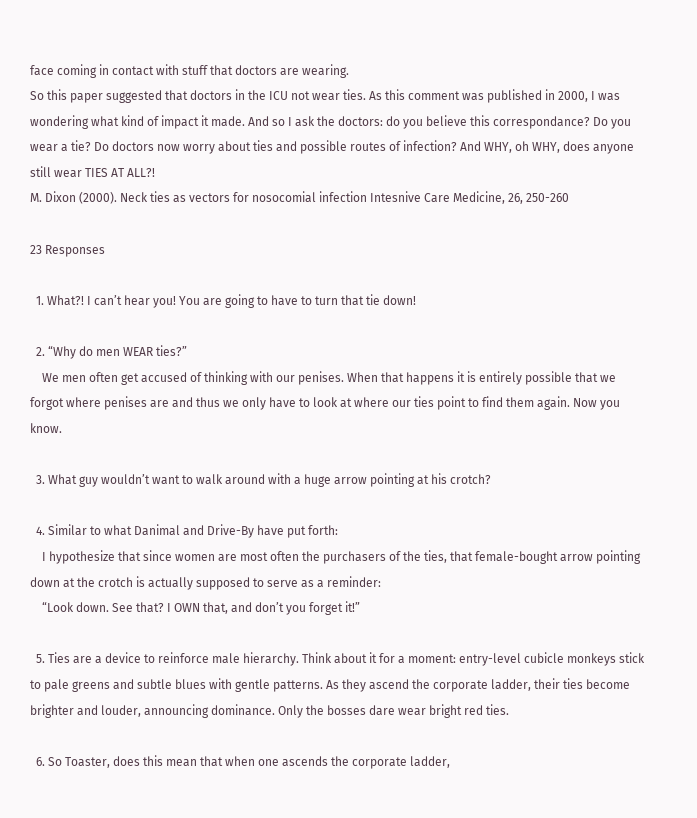face coming in contact with stuff that doctors are wearing.
So this paper suggested that doctors in the ICU not wear ties. As this comment was published in 2000, I was wondering what kind of impact it made. And so I ask the doctors: do you believe this correspondance? Do you wear a tie? Do doctors now worry about ties and possible routes of infection? And WHY, oh WHY, does anyone still wear TIES AT ALL?!
M. Dixon (2000). Neck ties as vectors for nosocomial infection Intesnive Care Medicine, 26, 250-260

23 Responses

  1. What?! I can’t hear you! You are going to have to turn that tie down!

  2. “Why do men WEAR ties?”
    We men often get accused of thinking with our penises. When that happens it is entirely possible that we forgot where penises are and thus we only have to look at where our ties point to find them again. Now you know.

  3. What guy wouldn’t want to walk around with a huge arrow pointing at his crotch?

  4. Similar to what Danimal and Drive-By have put forth:
    I hypothesize that since women are most often the purchasers of the ties, that female-bought arrow pointing down at the crotch is actually supposed to serve as a reminder:
    “Look down. See that? I OWN that, and don’t you forget it!”

  5. Ties are a device to reinforce male hierarchy. Think about it for a moment: entry-level cubicle monkeys stick to pale greens and subtle blues with gentle patterns. As they ascend the corporate ladder, their ties become brighter and louder, announcing dominance. Only the bosses dare wear bright red ties.

  6. So Toaster, does this mean that when one ascends the corporate ladder,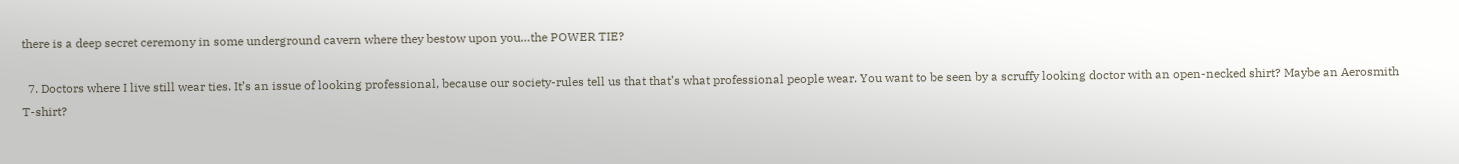there is a deep secret ceremony in some underground cavern where they bestow upon you…the POWER TIE?

  7. Doctors where I live still wear ties. It’s an issue of looking professional, because our society-rules tell us that that’s what professional people wear. You want to be seen by a scruffy looking doctor with an open-necked shirt? Maybe an Aerosmith T-shirt?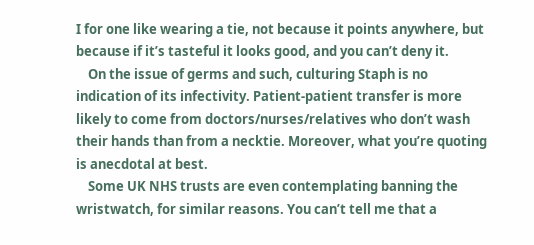I for one like wearing a tie, not because it points anywhere, but because if it’s tasteful it looks good, and you can’t deny it.
    On the issue of germs and such, culturing Staph is no indication of its infectivity. Patient-patient transfer is more likely to come from doctors/nurses/relatives who don’t wash their hands than from a necktie. Moreover, what you’re quoting is anecdotal at best.
    Some UK NHS trusts are even contemplating banning the wristwatch, for similar reasons. You can’t tell me that a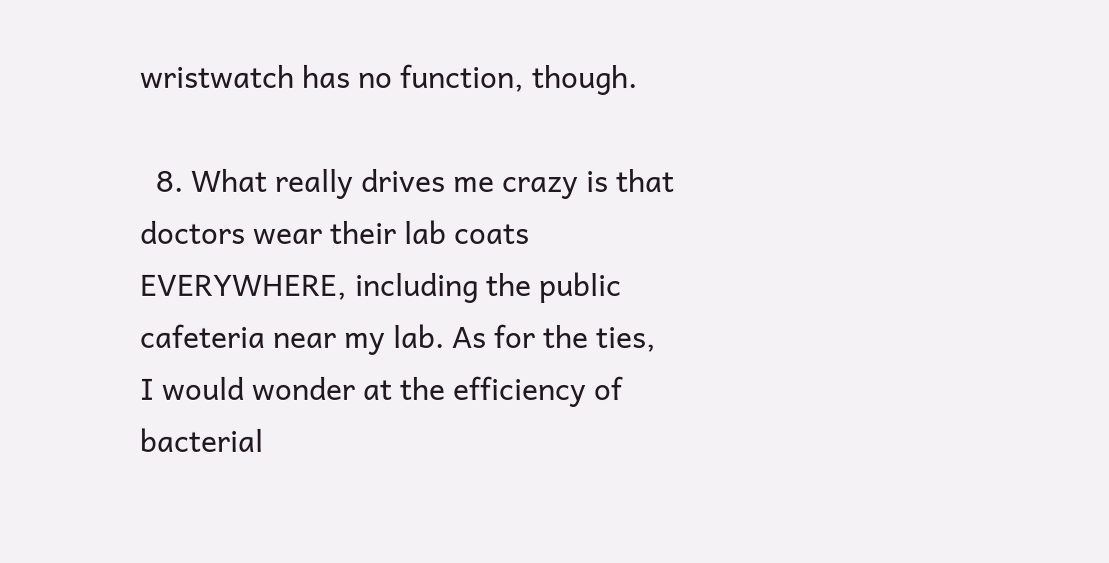wristwatch has no function, though.

  8. What really drives me crazy is that doctors wear their lab coats EVERYWHERE, including the public cafeteria near my lab. As for the ties, I would wonder at the efficiency of bacterial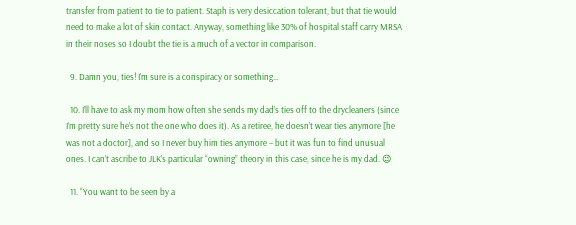transfer from patient to tie to patient. Staph is very desiccation tolerant, but that tie would need to make a lot of skin contact. Anyway, something like 30% of hospital staff carry MRSA in their noses so I doubt the tie is a much of a vector in comparison.

  9. Damn you, ties! I’m sure is a conspiracy or something…

  10. I’ll have to ask my mom how often she sends my dad’s ties off to the drycleaners (since I’m pretty sure he’s not the one who does it). As a retiree, he doesn’t wear ties anymore [he was not a doctor], and so I never buy him ties anymore – but it was fun to find unusual ones. I can’t ascribe to JLK’s particular “owning” theory in this case, since he is my dad. 😉

  11. “You want to be seen by a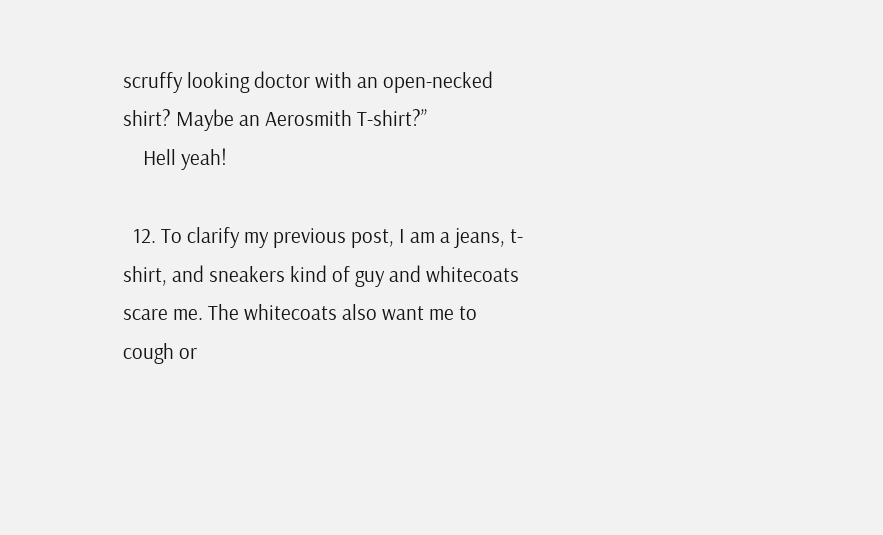scruffy looking doctor with an open-necked shirt? Maybe an Aerosmith T-shirt?”
    Hell yeah!

  12. To clarify my previous post, I am a jeans, t-shirt, and sneakers kind of guy and whitecoats scare me. The whitecoats also want me to cough or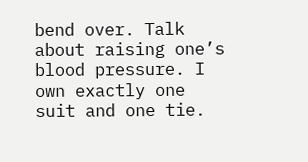bend over. Talk about raising one’s blood pressure. I own exactly one suit and one tie.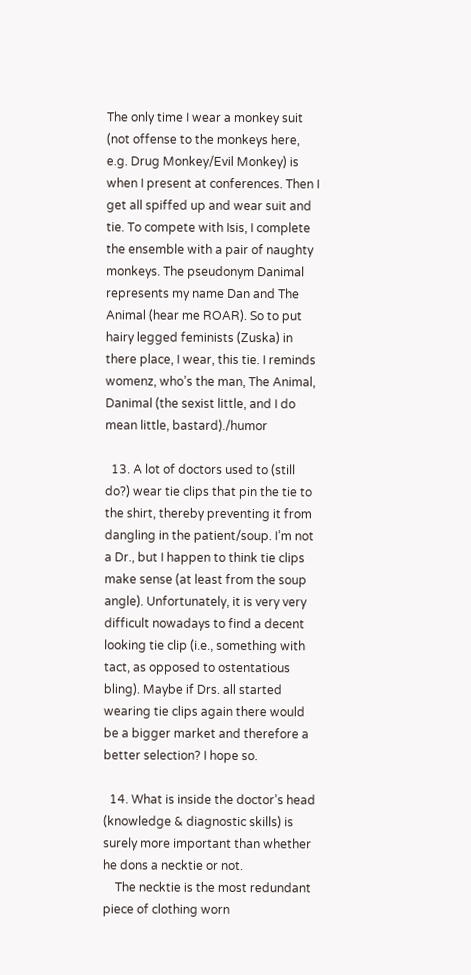The only time I wear a monkey suit (not offense to the monkeys here, e.g. Drug Monkey/Evil Monkey) is when I present at conferences. Then I get all spiffed up and wear suit and tie. To compete with Isis, I complete the ensemble with a pair of naughty monkeys. The pseudonym Danimal represents my name Dan and The Animal (hear me ROAR). So to put hairy legged feminists (Zuska) in there place, I wear, this tie. I reminds womenz, who’s the man, The Animal, Danimal (the sexist little, and I do mean little, bastard)./humor

  13. A lot of doctors used to (still do?) wear tie clips that pin the tie to the shirt, thereby preventing it from dangling in the patient/soup. I’m not a Dr., but I happen to think tie clips make sense (at least from the soup angle). Unfortunately, it is very very difficult nowadays to find a decent looking tie clip (i.e., something with tact, as opposed to ostentatious bling). Maybe if Drs. all started wearing tie clips again there would be a bigger market and therefore a better selection? I hope so.

  14. What is inside the doctor’s head (knowledge & diagnostic skills) is surely more important than whether he dons a necktie or not.
    The necktie is the most redundant piece of clothing worn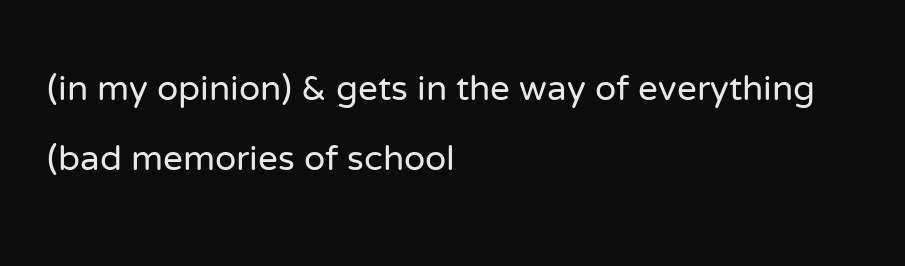(in my opinion) & gets in the way of everything (bad memories of school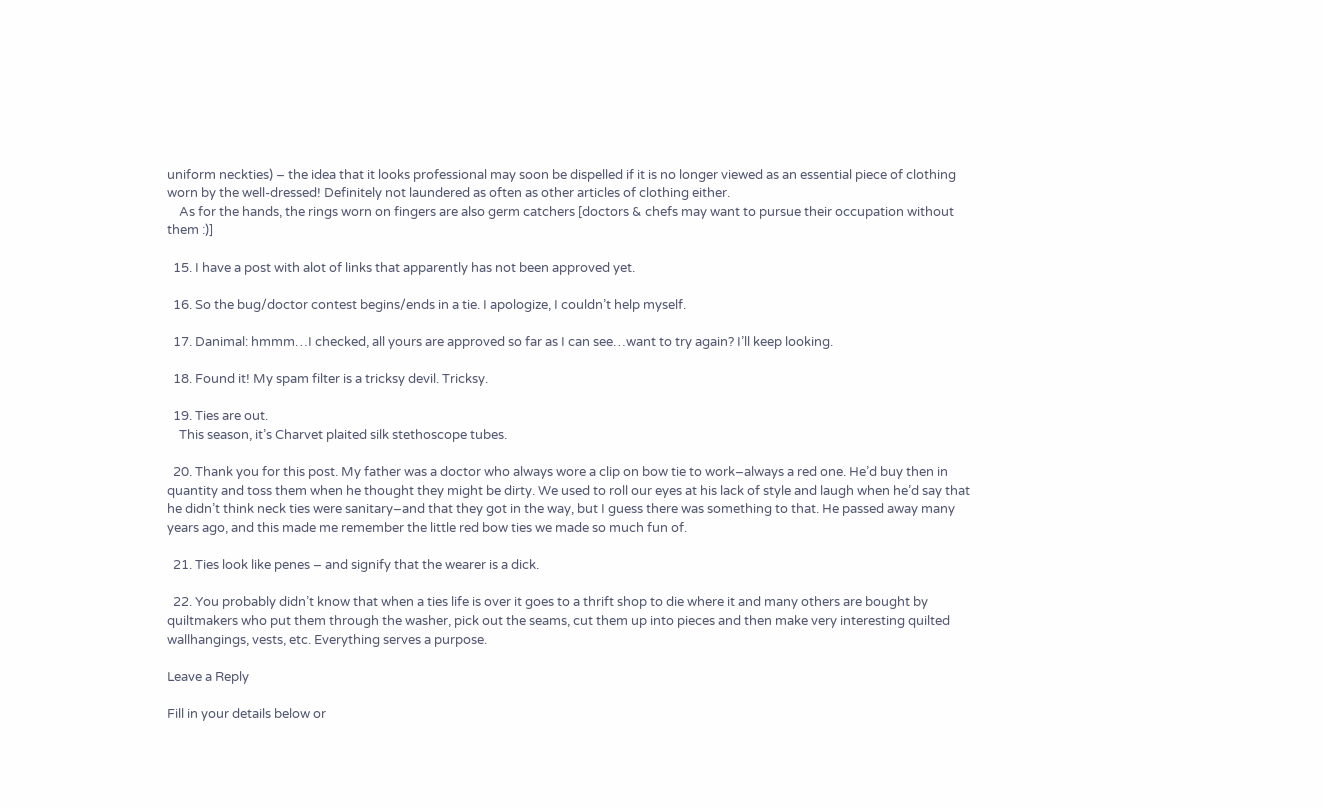uniform neckties) – the idea that it looks professional may soon be dispelled if it is no longer viewed as an essential piece of clothing worn by the well-dressed! Definitely not laundered as often as other articles of clothing either.
    As for the hands, the rings worn on fingers are also germ catchers [doctors & chefs may want to pursue their occupation without them :)]

  15. I have a post with alot of links that apparently has not been approved yet.

  16. So the bug/doctor contest begins/ends in a tie. I apologize, I couldn’t help myself.

  17. Danimal: hmmm…I checked, all yours are approved so far as I can see…want to try again? I’ll keep looking.

  18. Found it! My spam filter is a tricksy devil. Tricksy.

  19. Ties are out.
    This season, it’s Charvet plaited silk stethoscope tubes.

  20. Thank you for this post. My father was a doctor who always wore a clip on bow tie to work–always a red one. He’d buy then in quantity and toss them when he thought they might be dirty. We used to roll our eyes at his lack of style and laugh when he’d say that he didn’t think neck ties were sanitary–and that they got in the way, but I guess there was something to that. He passed away many years ago, and this made me remember the little red bow ties we made so much fun of.

  21. Ties look like penes – and signify that the wearer is a dick.

  22. You probably didn’t know that when a ties life is over it goes to a thrift shop to die where it and many others are bought by quiltmakers who put them through the washer, pick out the seams, cut them up into pieces and then make very interesting quilted wallhangings, vests, etc. Everything serves a purpose.

Leave a Reply

Fill in your details below or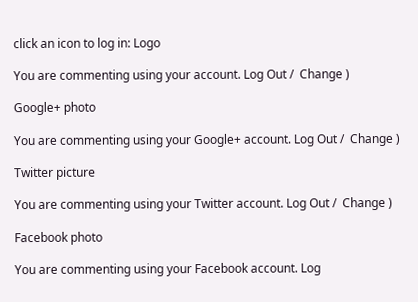click an icon to log in: Logo

You are commenting using your account. Log Out /  Change )

Google+ photo

You are commenting using your Google+ account. Log Out /  Change )

Twitter picture

You are commenting using your Twitter account. Log Out /  Change )

Facebook photo

You are commenting using your Facebook account. Log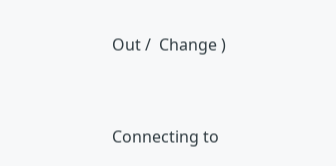Out /  Change )


Connecting to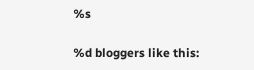%s

%d bloggers like this: